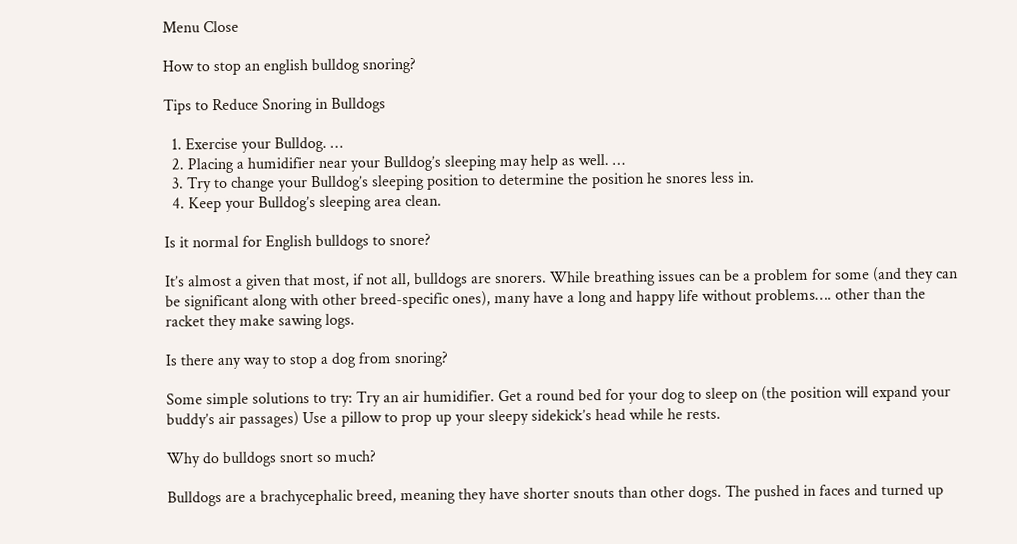Menu Close

How to stop an english bulldog snoring?

Tips to Reduce Snoring in Bulldogs

  1. Exercise your Bulldog. …
  2. Placing a humidifier near your Bulldog’s sleeping may help as well. …
  3. Try to change your Bulldog’s sleeping position to determine the position he snores less in.
  4. Keep your Bulldog’s sleeping area clean.

Is it normal for English bulldogs to snore?

It’s almost a given that most, if not all, bulldogs are snorers. While breathing issues can be a problem for some (and they can be significant along with other breed-specific ones), many have a long and happy life without problems…. other than the racket they make sawing logs.

Is there any way to stop a dog from snoring?

Some simple solutions to try: Try an air humidifier. Get a round bed for your dog to sleep on (the position will expand your buddy’s air passages) Use a pillow to prop up your sleepy sidekick’s head while he rests.

Why do bulldogs snort so much?

Bulldogs are a brachycephalic breed, meaning they have shorter snouts than other dogs. The pushed in faces and turned up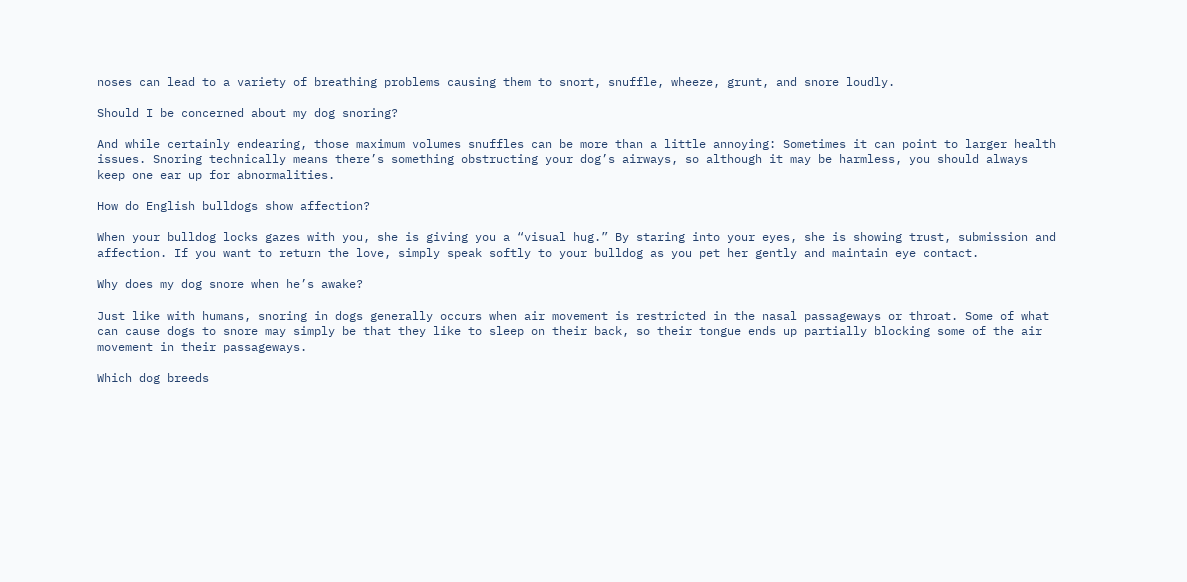noses can lead to a variety of breathing problems causing them to snort, snuffle, wheeze, grunt, and snore loudly.

Should I be concerned about my dog snoring?

And while certainly endearing, those maximum volumes snuffles can be more than a little annoying: Sometimes it can point to larger health issues. Snoring technically means there’s something obstructing your dog’s airways, so although it may be harmless, you should always keep one ear up for abnormalities.

How do English bulldogs show affection?

When your bulldog locks gazes with you, she is giving you a “visual hug.” By staring into your eyes, she is showing trust, submission and affection. If you want to return the love, simply speak softly to your bulldog as you pet her gently and maintain eye contact.

Why does my dog snore when he’s awake?

Just like with humans, snoring in dogs generally occurs when air movement is restricted in the nasal passageways or throat. Some of what can cause dogs to snore may simply be that they like to sleep on their back, so their tongue ends up partially blocking some of the air movement in their passageways.

Which dog breeds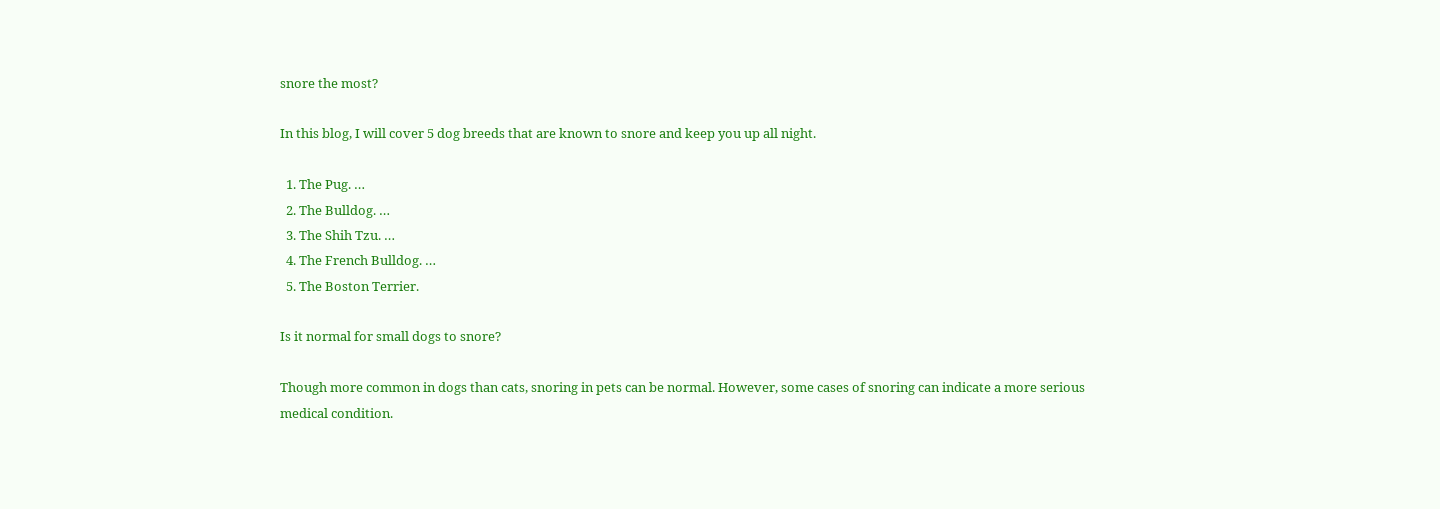snore the most?

In this blog, I will cover 5 dog breeds that are known to snore and keep you up all night.

  1. The Pug. …
  2. The Bulldog. …
  3. The Shih Tzu. …
  4. The French Bulldog. …
  5. The Boston Terrier.

Is it normal for small dogs to snore?

Though more common in dogs than cats, snoring in pets can be normal. However, some cases of snoring can indicate a more serious medical condition.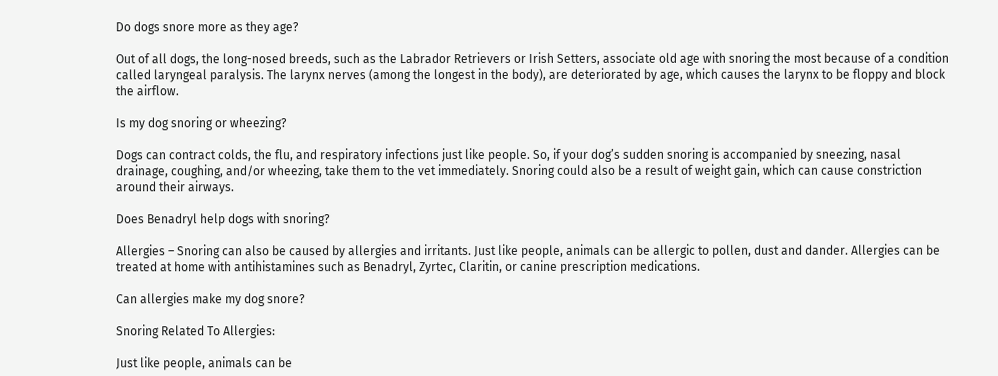Do dogs snore more as they age?

Out of all dogs, the long-nosed breeds, such as the Labrador Retrievers or Irish Setters, associate old age with snoring the most because of a condition called laryngeal paralysis. The larynx nerves (among the longest in the body), are deteriorated by age, which causes the larynx to be floppy and block the airflow.

Is my dog snoring or wheezing?

Dogs can contract colds, the flu, and respiratory infections just like people. So, if your dog’s sudden snoring is accompanied by sneezing, nasal drainage, coughing, and/or wheezing, take them to the vet immediately. Snoring could also be a result of weight gain, which can cause constriction around their airways.

Does Benadryl help dogs with snoring?

Allergies – Snoring can also be caused by allergies and irritants. Just like people, animals can be allergic to pollen, dust and dander. Allergies can be treated at home with antihistamines such as Benadryl, Zyrtec, Claritin, or canine prescription medications.

Can allergies make my dog snore?

Snoring Related To Allergies:

Just like people, animals can be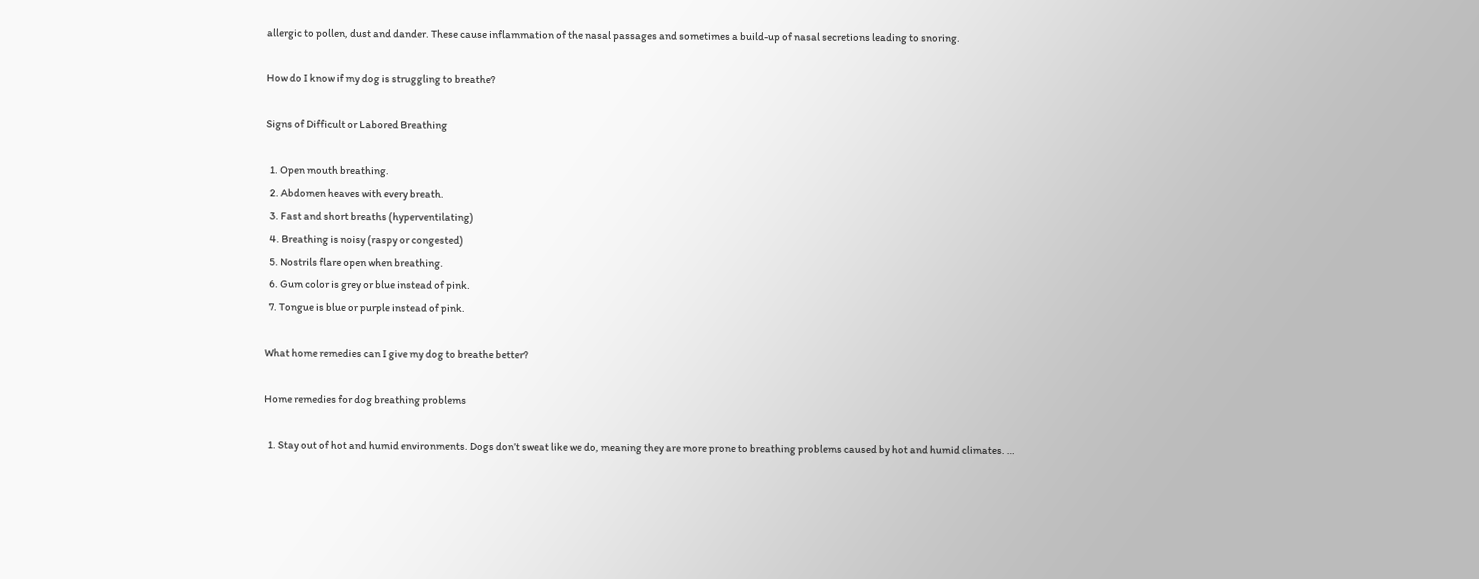allergic to pollen, dust and dander. These cause inflammation of the nasal passages and sometimes a build-up of nasal secretions leading to snoring.

How do I know if my dog is struggling to breathe?

Signs of Difficult or Labored Breathing

  1. Open mouth breathing.
  2. Abdomen heaves with every breath.
  3. Fast and short breaths (hyperventilating)
  4. Breathing is noisy (raspy or congested)
  5. Nostrils flare open when breathing.
  6. Gum color is grey or blue instead of pink.
  7. Tongue is blue or purple instead of pink.

What home remedies can I give my dog to breathe better?

Home remedies for dog breathing problems

  1. Stay out of hot and humid environments. Dogs don’t sweat like we do, meaning they are more prone to breathing problems caused by hot and humid climates. …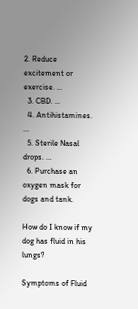2. Reduce excitement or exercise. …
  3. CBD. …
  4. Antihistamines. …
  5. Sterile Nasal drops. …
  6. Purchase an oxygen mask for dogs and tank.

How do I know if my dog has fluid in his lungs?

Symptoms of Fluid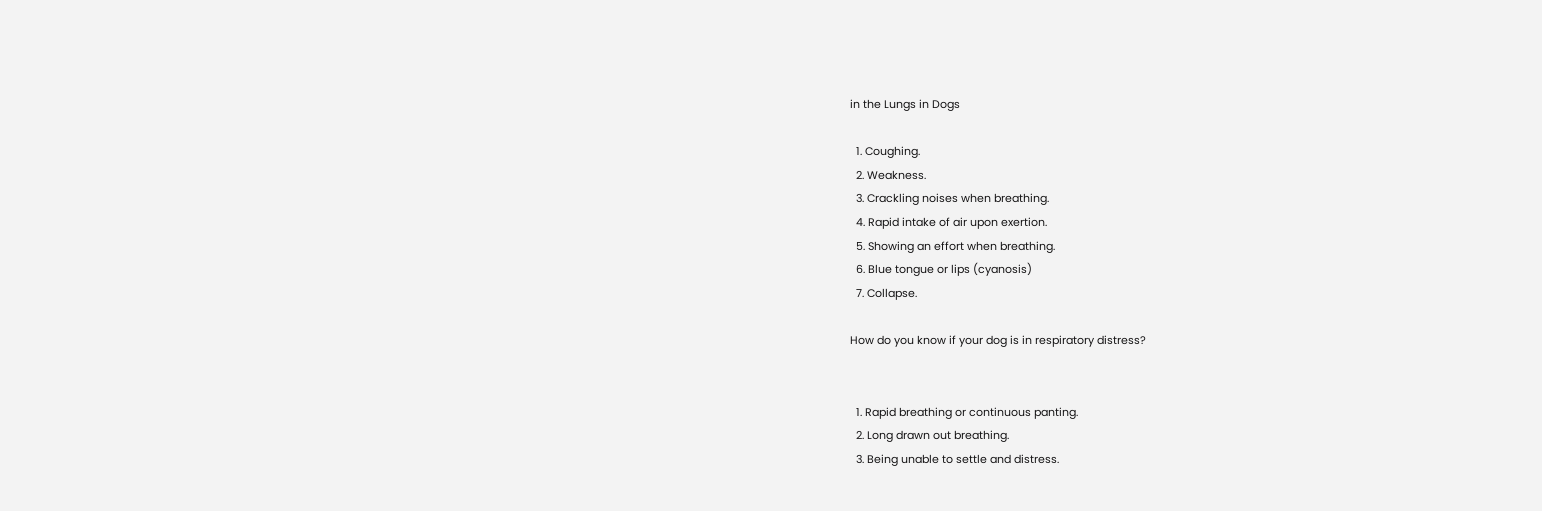in the Lungs in Dogs

  1. Coughing.
  2. Weakness.
  3. Crackling noises when breathing.
  4. Rapid intake of air upon exertion.
  5. Showing an effort when breathing.
  6. Blue tongue or lips (cyanosis)
  7. Collapse.

How do you know if your dog is in respiratory distress?


  1. Rapid breathing or continuous panting.
  2. Long drawn out breathing.
  3. Being unable to settle and distress.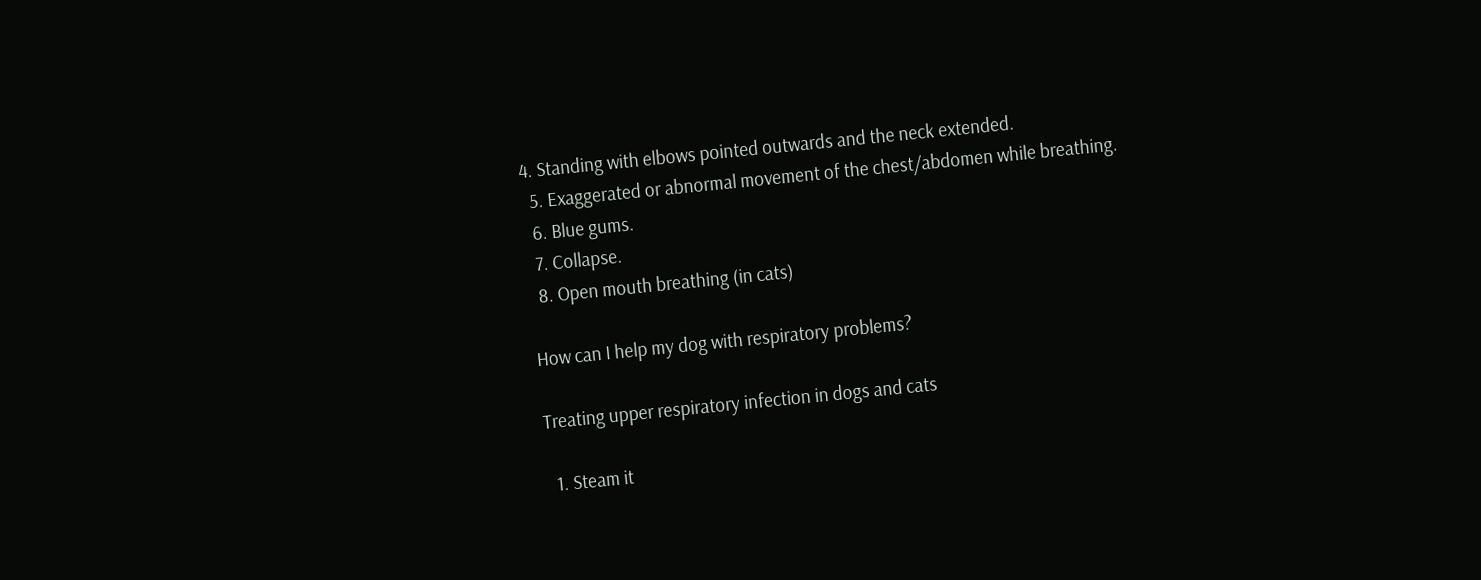4. Standing with elbows pointed outwards and the neck extended.
  5. Exaggerated or abnormal movement of the chest/abdomen while breathing.
  6. Blue gums.
  7. Collapse.
  8. Open mouth breathing (in cats)

How can I help my dog with respiratory problems?

Treating upper respiratory infection in dogs and cats

  1. Steam it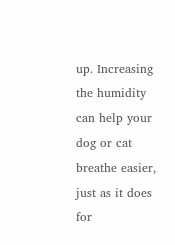up. Increasing the humidity can help your dog or cat breathe easier, just as it does for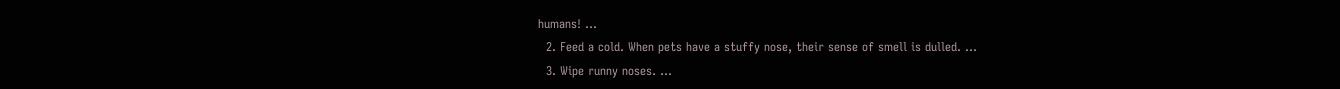humans! …
  2. Feed a cold. When pets have a stuffy nose, their sense of smell is dulled. …
  3. Wipe runny noses. …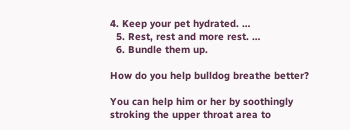4. Keep your pet hydrated. …
  5. Rest, rest and more rest. …
  6. Bundle them up.

How do you help bulldog breathe better?

You can help him or her by soothingly stroking the upper throat area to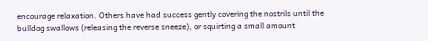encourage relaxation. Others have had success gently covering the nostrils until the bulldog swallows (releasing the reverse sneeze), or squirting a small amount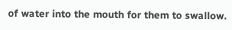of water into the mouth for them to swallow.